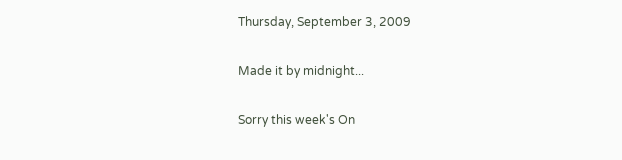Thursday, September 3, 2009

Made it by midnight...

Sorry this week's On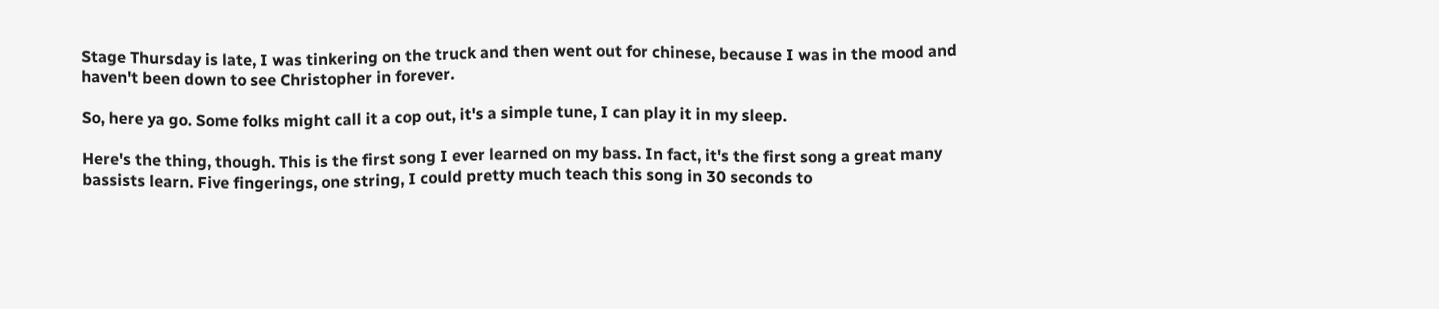Stage Thursday is late, I was tinkering on the truck and then went out for chinese, because I was in the mood and haven't been down to see Christopher in forever.

So, here ya go. Some folks might call it a cop out, it's a simple tune, I can play it in my sleep.

Here's the thing, though. This is the first song I ever learned on my bass. In fact, it's the first song a great many bassists learn. Five fingerings, one string, I could pretty much teach this song in 30 seconds to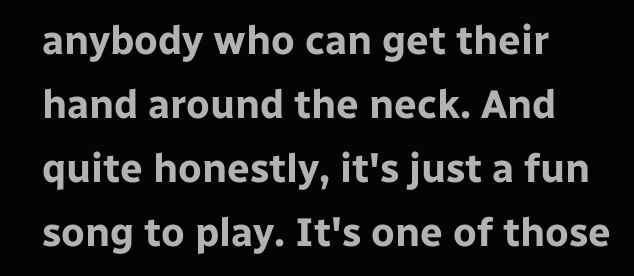anybody who can get their hand around the neck. And quite honestly, it's just a fun song to play. It's one of those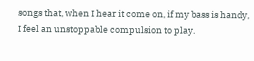songs that, when I hear it come on, if my bass is handy, I feel an unstoppable compulsion to play.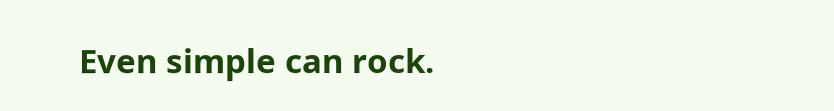Even simple can rock.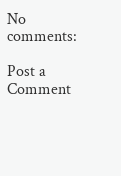No comments:

Post a Comment